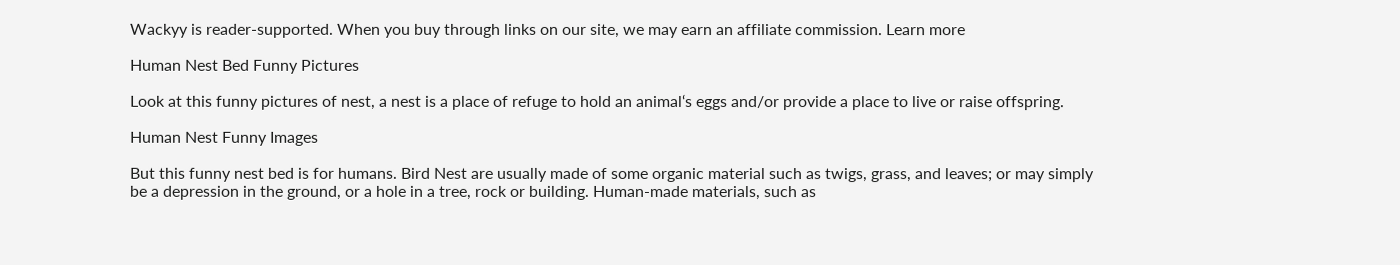Wackyy is reader-supported. When you buy through links on our site, we may earn an affiliate commission. Learn more

Human Nest Bed Funny Pictures

Look at this funny pictures of nest, a nest is a place of refuge to hold an animal‘s eggs and/or provide a place to live or raise offspring.

Human Nest Funny Images

But this funny nest bed is for humans. Bird Nest are usually made of some organic material such as twigs, grass, and leaves; or may simply be a depression in the ground, or a hole in a tree, rock or building. Human-made materials, such as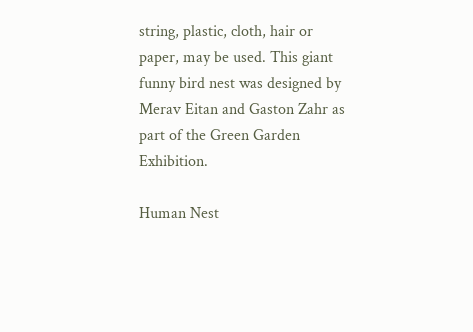string, plastic, cloth, hair or paper, may be used. This giant funny bird nest was designed by Merav Eitan and Gaston Zahr as part of the Green Garden Exhibition.

Human Nest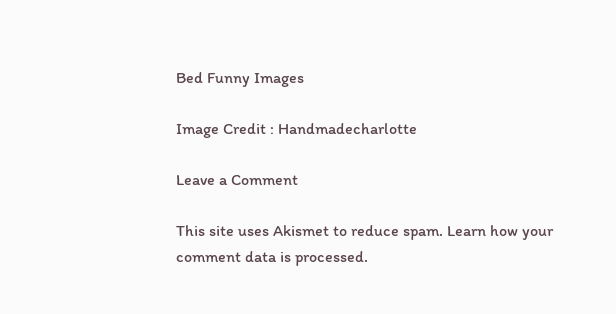Bed Funny Images

Image Credit : Handmadecharlotte

Leave a Comment

This site uses Akismet to reduce spam. Learn how your comment data is processed.